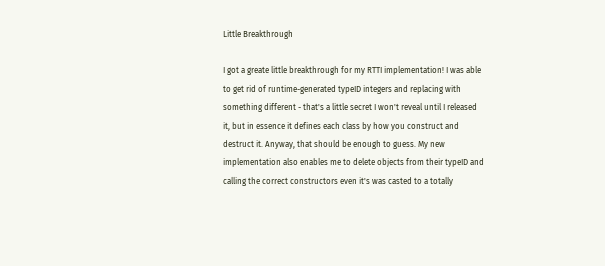Little Breakthrough

I got a greate little breakthrough for my RTTI implementation! I was able to get rid of runtime-generated typeID integers and replacing with something different - that's a little secret I won't reveal until I released it, but in essence it defines each class by how you construct and destruct it. Anyway, that should be enough to guess. My new implementation also enables me to delete objects from their typeID and calling the correct constructors even it's was casted to a totally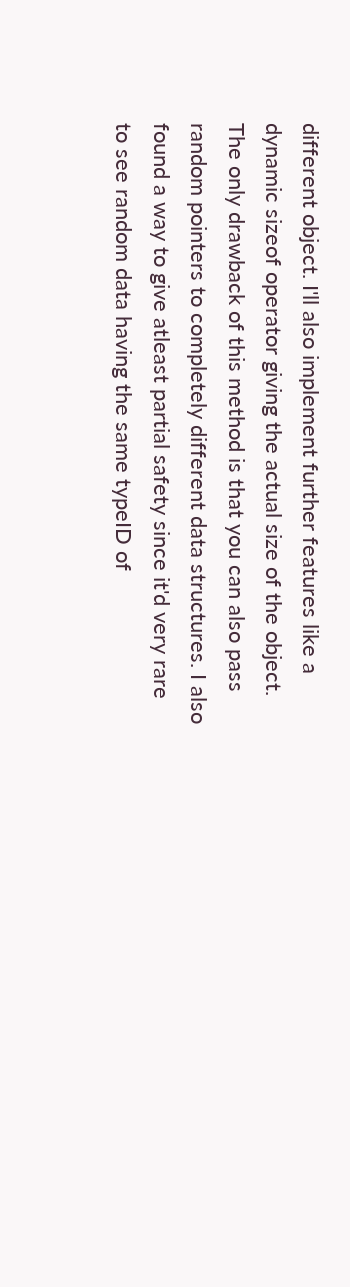different object. I'll also implement further features like a dynamic sizeof operator giving the actual size of the object. The only drawback of this method is that you can also pass random pointers to completely different data structures. I also found a way to give atleast partial safety since it'd very rare to see random data having the same typeID of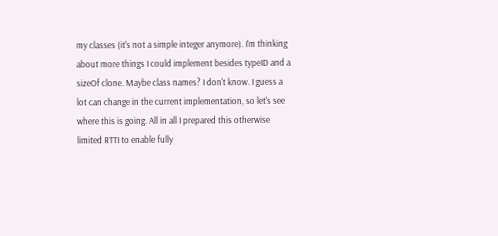my classes (it's not a simple integer anymore). I'm thinking about more things I could implement besides typeID and a sizeOf clone. Maybe class names? I don't know. I guess a lot can change in the current implementation, so let's see where this is going. All in all I prepared this otherwise limited RTTI to enable fully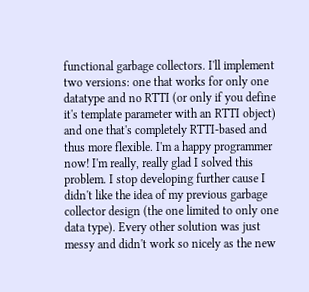functional garbage collectors. I'll implement two versions: one that works for only one datatype and no RTTI (or only if you define it's template parameter with an RTTI object) and one that's completely RTTI-based and thus more flexible. I'm a happy programmer now! I'm really, really glad I solved this problem. I stop developing further cause I didn't like the idea of my previous garbage collector design (the one limited to only one data type). Every other solution was just messy and didn't work so nicely as the new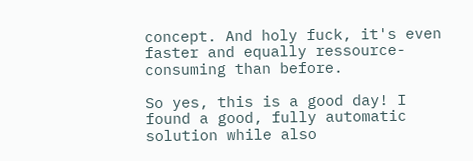concept. And holy fuck, it's even faster and equally ressource-consuming than before.

So yes, this is a good day! I found a good, fully automatic solution while also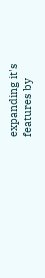expanding it's features by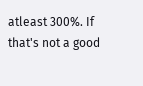atleast 300%. If that's not a good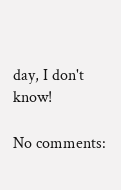day, I don't know!

No comments: